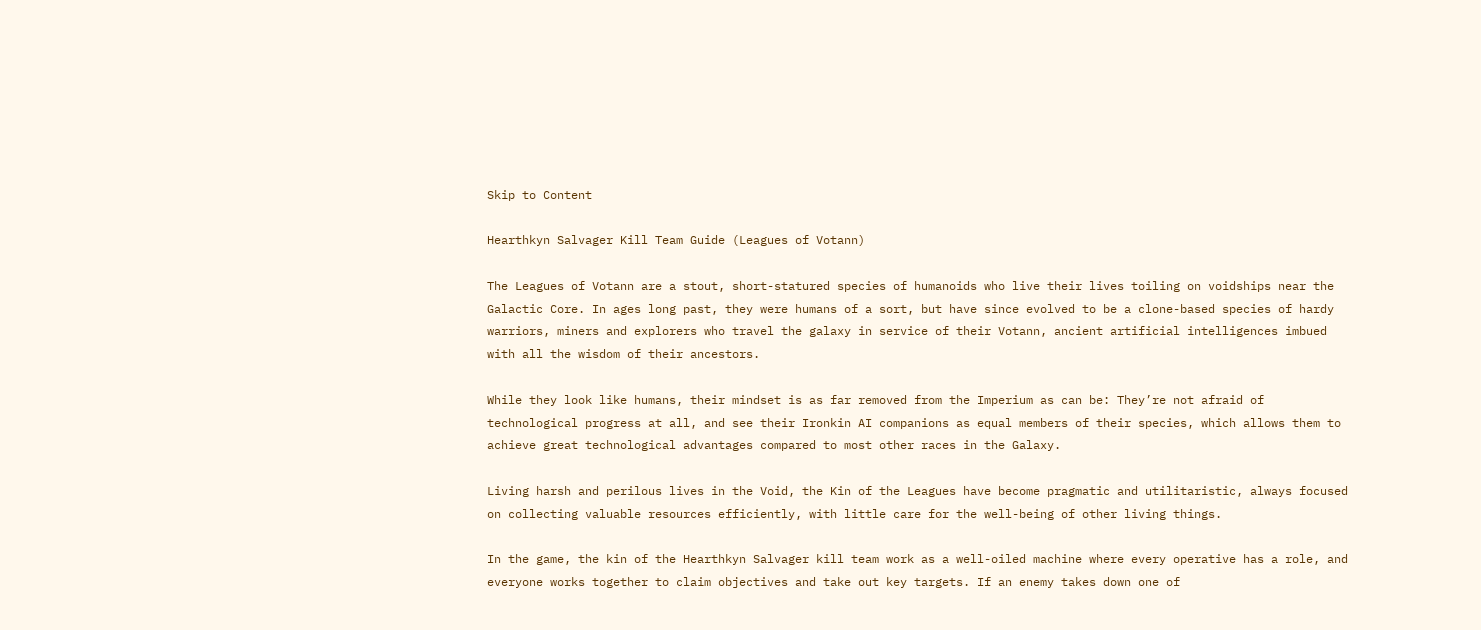Skip to Content

Hearthkyn Salvager Kill Team Guide (Leagues of Votann)

The Leagues of Votann are a stout, short-statured species of humanoids who live their lives toiling on voidships near the Galactic Core. In ages long past, they were humans of a sort, but have since evolved to be a clone-based species of hardy warriors, miners and explorers who travel the galaxy in service of their Votann, ancient artificial intelligences imbued with all the wisdom of their ancestors.

While they look like humans, their mindset is as far removed from the Imperium as can be: They’re not afraid of technological progress at all, and see their Ironkin AI companions as equal members of their species, which allows them to achieve great technological advantages compared to most other races in the Galaxy.

Living harsh and perilous lives in the Void, the Kin of the Leagues have become pragmatic and utilitaristic, always focused on collecting valuable resources efficiently, with little care for the well-being of other living things.

In the game, the kin of the Hearthkyn Salvager kill team work as a well-oiled machine where every operative has a role, and everyone works together to claim objectives and take out key targets. If an enemy takes down one of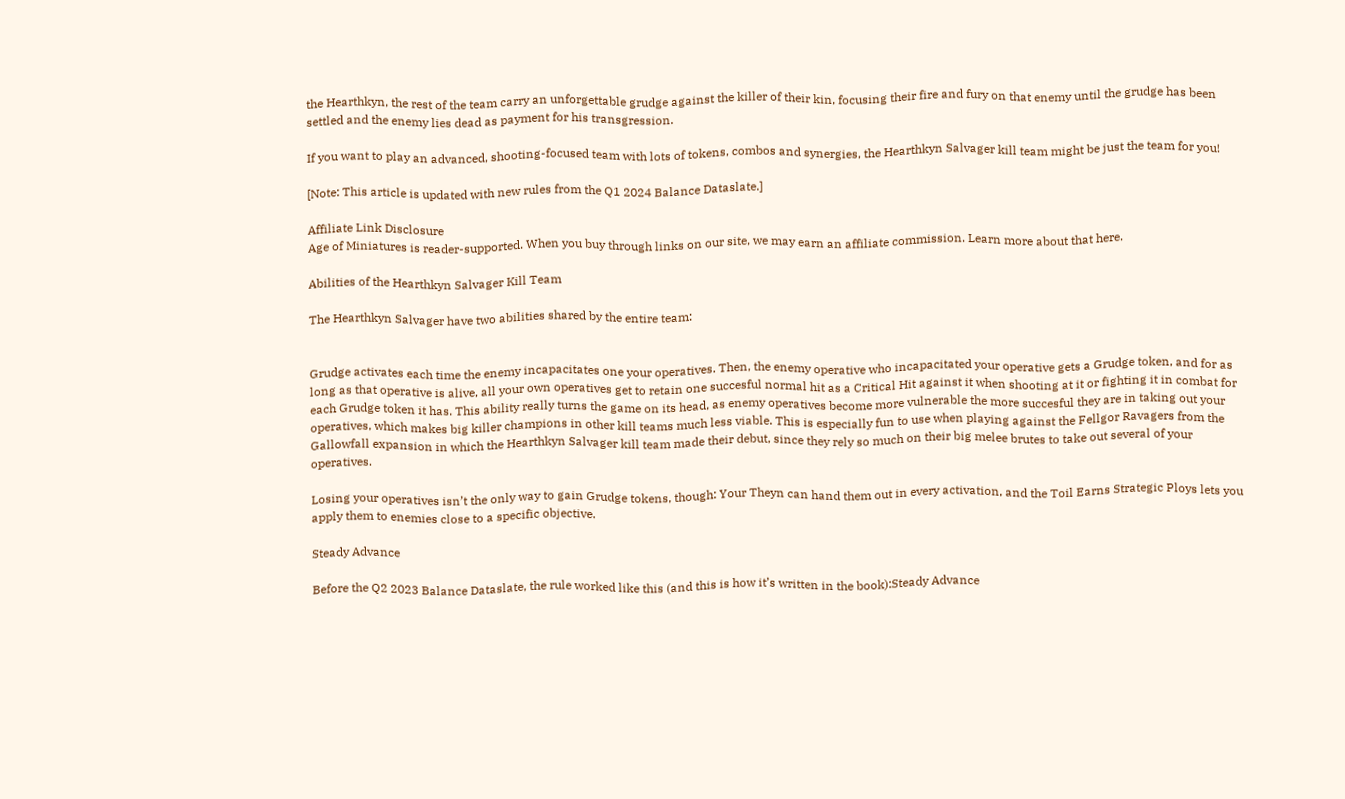the Hearthkyn, the rest of the team carry an unforgettable grudge against the killer of their kin, focusing their fire and fury on that enemy until the grudge has been settled and the enemy lies dead as payment for his transgression.

If you want to play an advanced, shooting-focused team with lots of tokens, combos and synergies, the Hearthkyn Salvager kill team might be just the team for you!

[Note: This article is updated with new rules from the Q1 2024 Balance Dataslate.]

Affiliate Link Disclosure
Age of Miniatures is reader-supported. When you buy through links on our site, we may earn an affiliate commission. Learn more about that here.

Abilities of the Hearthkyn Salvager Kill Team

The Hearthkyn Salvager have two abilities shared by the entire team:


Grudge activates each time the enemy incapacitates one your operatives. Then, the enemy operative who incapacitated your operative gets a Grudge token, and for as long as that operative is alive, all your own operatives get to retain one succesful normal hit as a Critical Hit against it when shooting at it or fighting it in combat for each Grudge token it has. This ability really turns the game on its head, as enemy operatives become more vulnerable the more succesful they are in taking out your operatives, which makes big killer champions in other kill teams much less viable. This is especially fun to use when playing against the Fellgor Ravagers from the Gallowfall expansion in which the Hearthkyn Salvager kill team made their debut, since they rely so much on their big melee brutes to take out several of your operatives.

Losing your operatives isn’t the only way to gain Grudge tokens, though: Your Theyn can hand them out in every activation, and the Toil Earns Strategic Ploys lets you apply them to enemies close to a specific objective.

Steady Advance

Before the Q2 2023 Balance Dataslate, the rule worked like this (and this is how it’s written in the book):Steady Advance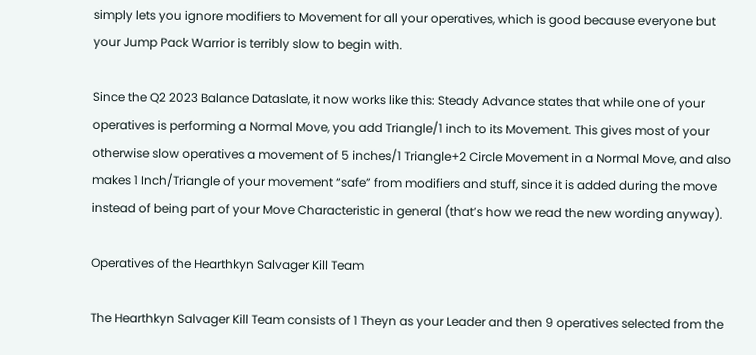simply lets you ignore modifiers to Movement for all your operatives, which is good because everyone but your Jump Pack Warrior is terribly slow to begin with.

Since the Q2 2023 Balance Dataslate, it now works like this: Steady Advance states that while one of your operatives is performing a Normal Move, you add Triangle/1 inch to its Movement. This gives most of your otherwise slow operatives a movement of 5 inches/1 Triangle+2 Circle Movement in a Normal Move, and also makes 1 Inch/Triangle of your movement “safe” from modifiers and stuff, since it is added during the move instead of being part of your Move Characteristic in general (that’s how we read the new wording anyway).

Operatives of the Hearthkyn Salvager Kill Team

The Hearthkyn Salvager Kill Team consists of 1 Theyn as your Leader and then 9 operatives selected from the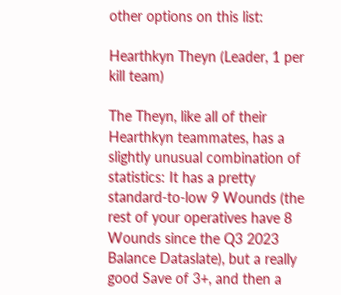other options on this list:

Hearthkyn Theyn (Leader, 1 per kill team)

The Theyn, like all of their Hearthkyn teammates, has a slightly unusual combination of statistics: It has a pretty standard-to-low 9 Wounds (the rest of your operatives have 8 Wounds since the Q3 2023 Balance Dataslate), but a really good Save of 3+, and then a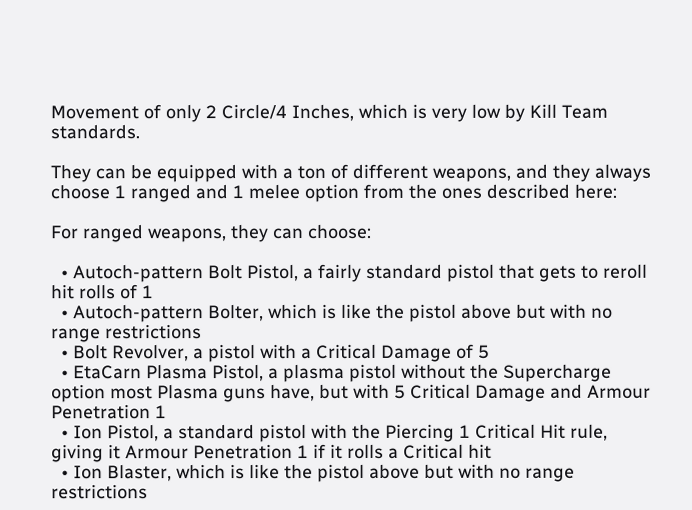Movement of only 2 Circle/4 Inches, which is very low by Kill Team standards.

They can be equipped with a ton of different weapons, and they always choose 1 ranged and 1 melee option from the ones described here:

For ranged weapons, they can choose:

  • Autoch-pattern Bolt Pistol, a fairly standard pistol that gets to reroll hit rolls of 1
  • Autoch-pattern Bolter, which is like the pistol above but with no range restrictions
  • Bolt Revolver, a pistol with a Critical Damage of 5
  • EtaCarn Plasma Pistol, a plasma pistol without the Supercharge option most Plasma guns have, but with 5 Critical Damage and Armour Penetration 1
  • Ion Pistol, a standard pistol with the Piercing 1 Critical Hit rule, giving it Armour Penetration 1 if it rolls a Critical hit
  • Ion Blaster, which is like the pistol above but with no range restrictions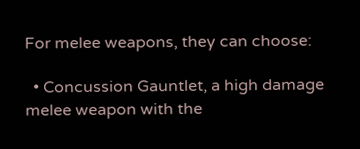For melee weapons, they can choose:

  • Concussion Gauntlet, a high damage melee weapon with the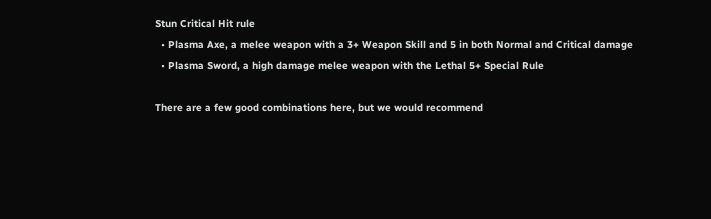Stun Critical Hit rule
  • Plasma Axe, a melee weapon with a 3+ Weapon Skill and 5 in both Normal and Critical damage
  • Plasma Sword, a high damage melee weapon with the Lethal 5+ Special Rule

There are a few good combinations here, but we would recommend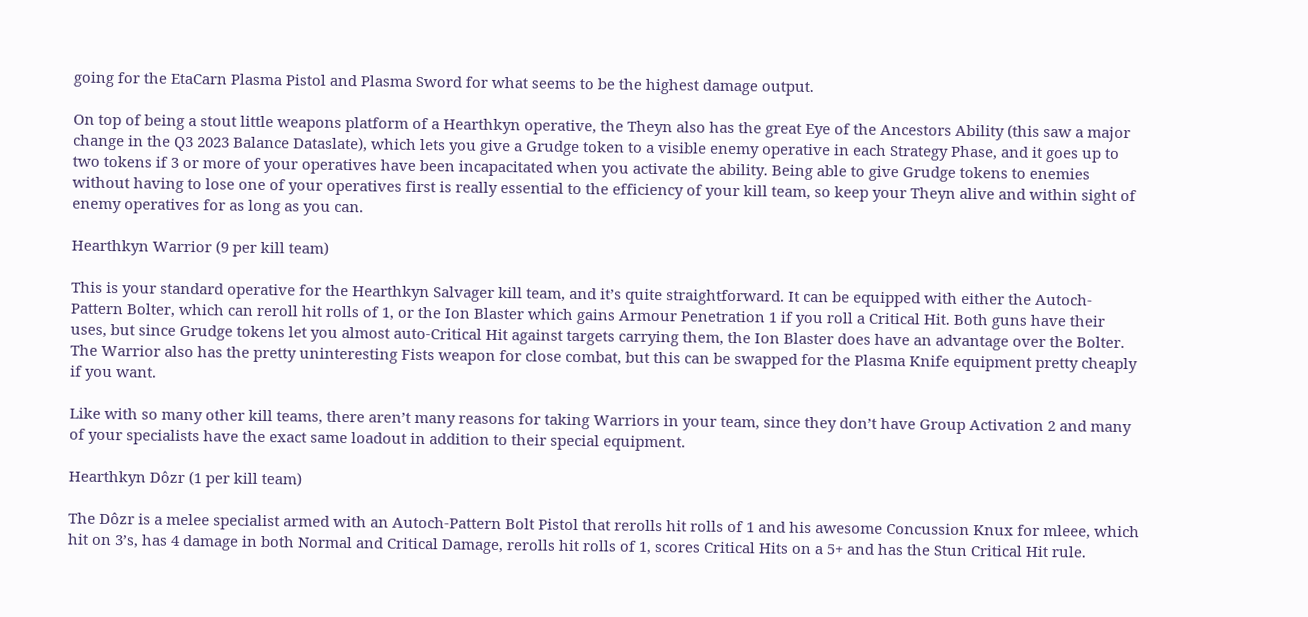going for the EtaCarn Plasma Pistol and Plasma Sword for what seems to be the highest damage output.

On top of being a stout little weapons platform of a Hearthkyn operative, the Theyn also has the great Eye of the Ancestors Ability (this saw a major change in the Q3 2023 Balance Dataslate), which lets you give a Grudge token to a visible enemy operative in each Strategy Phase, and it goes up to two tokens if 3 or more of your operatives have been incapacitated when you activate the ability. Being able to give Grudge tokens to enemies without having to lose one of your operatives first is really essential to the efficiency of your kill team, so keep your Theyn alive and within sight of enemy operatives for as long as you can.

Hearthkyn Warrior (9 per kill team)

This is your standard operative for the Hearthkyn Salvager kill team, and it’s quite straightforward. It can be equipped with either the Autoch-Pattern Bolter, which can reroll hit rolls of 1, or the Ion Blaster which gains Armour Penetration 1 if you roll a Critical Hit. Both guns have their uses, but since Grudge tokens let you almost auto-Critical Hit against targets carrying them, the Ion Blaster does have an advantage over the Bolter. The Warrior also has the pretty uninteresting Fists weapon for close combat, but this can be swapped for the Plasma Knife equipment pretty cheaply if you want.

Like with so many other kill teams, there aren’t many reasons for taking Warriors in your team, since they don’t have Group Activation 2 and many of your specialists have the exact same loadout in addition to their special equipment.

Hearthkyn Dôzr (1 per kill team)

The Dôzr is a melee specialist armed with an Autoch-Pattern Bolt Pistol that rerolls hit rolls of 1 and his awesome Concussion Knux for mleee, which hit on 3’s, has 4 damage in both Normal and Critical Damage, rerolls hit rolls of 1, scores Critical Hits on a 5+ and has the Stun Critical Hit rule.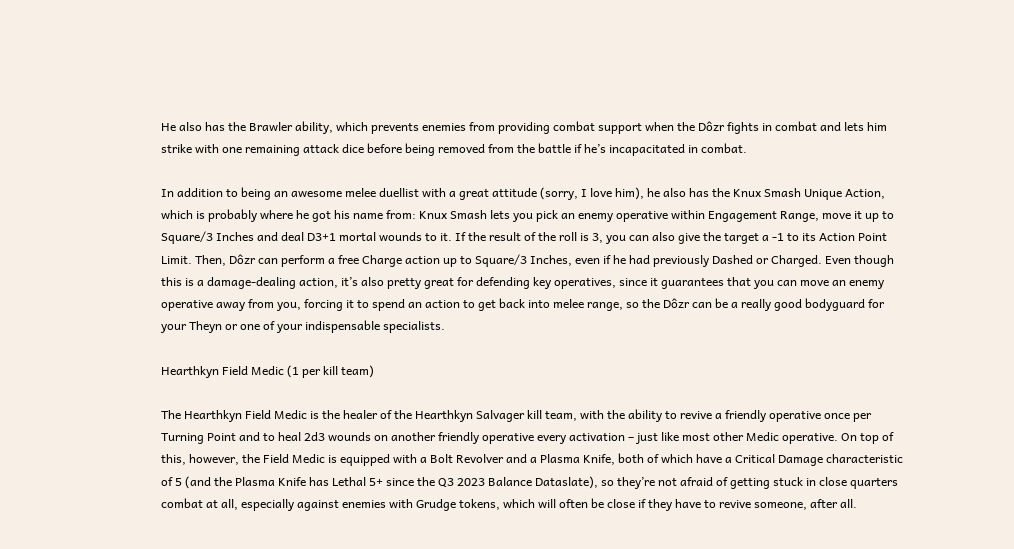He also has the Brawler ability, which prevents enemies from providing combat support when the Dôzr fights in combat and lets him strike with one remaining attack dice before being removed from the battle if he’s incapacitated in combat.

In addition to being an awesome melee duellist with a great attitude (sorry, I love him), he also has the Knux Smash Unique Action, which is probably where he got his name from: Knux Smash lets you pick an enemy operative within Engagement Range, move it up to Square/3 Inches and deal D3+1 mortal wounds to it. If the result of the roll is 3, you can also give the target a -1 to its Action Point Limit. Then, Dôzr can perform a free Charge action up to Square/3 Inches, even if he had previously Dashed or Charged. Even though this is a damage-dealing action, it’s also pretty great for defending key operatives, since it guarantees that you can move an enemy operative away from you, forcing it to spend an action to get back into melee range, so the Dôzr can be a really good bodyguard for your Theyn or one of your indispensable specialists.

Hearthkyn Field Medic (1 per kill team)

The Hearthkyn Field Medic is the healer of the Hearthkyn Salvager kill team, with the ability to revive a friendly operative once per Turning Point and to heal 2d3 wounds on another friendly operative every activation – just like most other Medic operative. On top of this, however, the Field Medic is equipped with a Bolt Revolver and a Plasma Knife, both of which have a Critical Damage characteristic of 5 (and the Plasma Knife has Lethal 5+ since the Q3 2023 Balance Dataslate), so they’re not afraid of getting stuck in close quarters combat at all, especially against enemies with Grudge tokens, which will often be close if they have to revive someone, after all.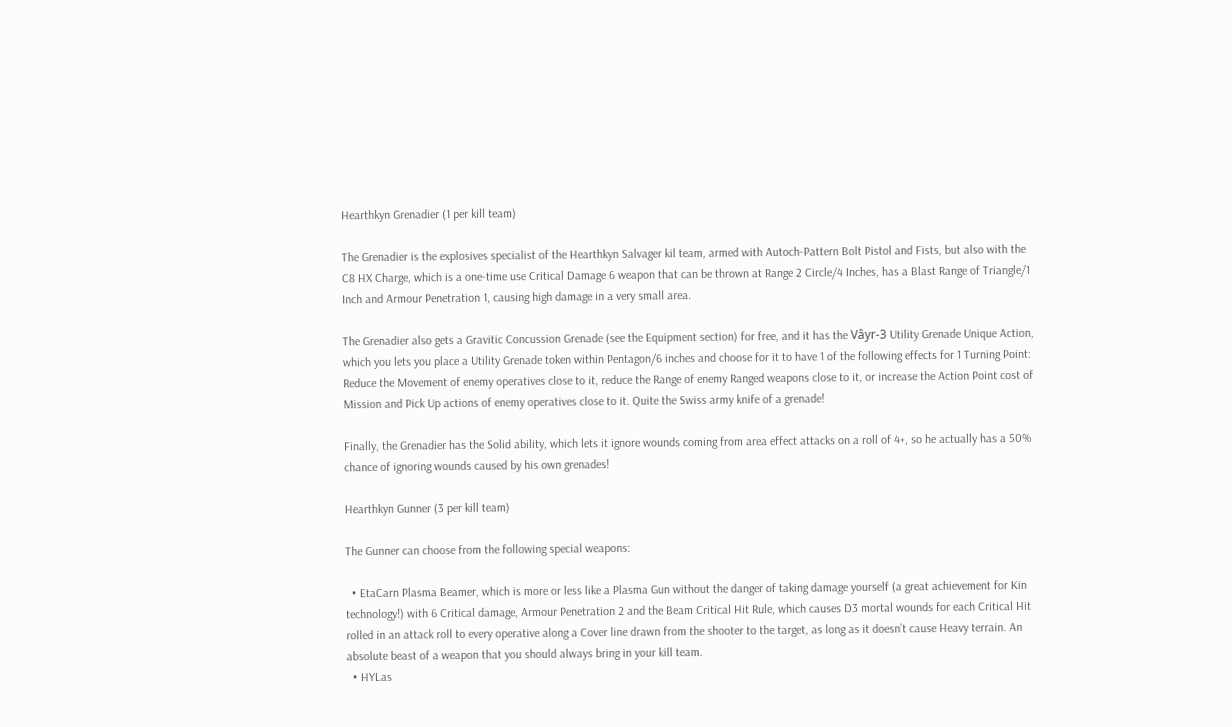Hearthkyn Grenadier (1 per kill team)

The Grenadier is the explosives specialist of the Hearthkyn Salvager kil team, armed with Autoch-Pattern Bolt Pistol and Fists, but also with the C8 HX Charge, which is a one-time use Critical Damage 6 weapon that can be thrown at Range 2 Circle/4 Inches, has a Blast Range of Triangle/1 Inch and Armour Penetration 1, causing high damage in a very small area.

The Grenadier also gets a Gravitic Concussion Grenade (see the Equipment section) for free, and it has the Vâyr-3 Utility Grenade Unique Action, which you lets you place a Utility Grenade token within Pentagon/6 inches and choose for it to have 1 of the following effects for 1 Turning Point: Reduce the Movement of enemy operatives close to it, reduce the Range of enemy Ranged weapons close to it, or increase the Action Point cost of Mission and Pick Up actions of enemy operatives close to it. Quite the Swiss army knife of a grenade!

Finally, the Grenadier has the Solid ability, which lets it ignore wounds coming from area effect attacks on a roll of 4+, so he actually has a 50% chance of ignoring wounds caused by his own grenades!

Hearthkyn Gunner (3 per kill team)

The Gunner can choose from the following special weapons:

  • EtaCarn Plasma Beamer, which is more or less like a Plasma Gun without the danger of taking damage yourself (a great achievement for Kin technology!) with 6 Critical damage, Armour Penetration 2 and the Beam Critical Hit Rule, which causes D3 mortal wounds for each Critical Hit rolled in an attack roll to every operative along a Cover line drawn from the shooter to the target, as long as it doesn’t cause Heavy terrain. An absolute beast of a weapon that you should always bring in your kill team.
  • HYLas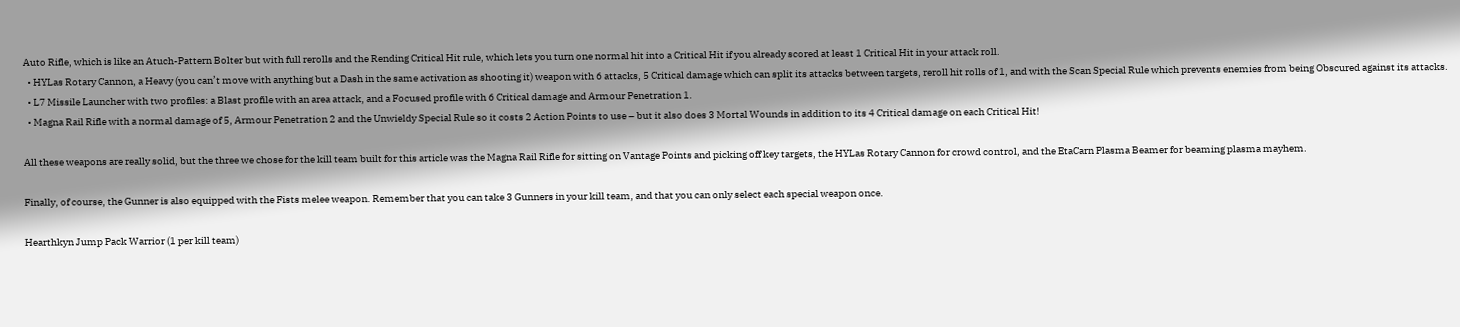Auto Rifle, which is like an Atuch-Pattern Bolter but with full rerolls and the Rending Critical Hit rule, which lets you turn one normal hit into a Critical Hit if you already scored at least 1 Critical Hit in your attack roll.
  • HYLas Rotary Cannon, a Heavy (you can’t move with anything but a Dash in the same activation as shooting it) weapon with 6 attacks, 5 Critical damage which can split its attacks between targets, reroll hit rolls of 1, and with the Scan Special Rule which prevents enemies from being Obscured against its attacks.
  • L7 Missile Launcher with two profiles: a Blast profile with an area attack, and a Focused profile with 6 Critical damage and Armour Penetration 1.
  • Magna Rail Rifle with a normal damage of 5, Armour Penetration 2 and the Unwieldy Special Rule so it costs 2 Action Points to use – but it also does 3 Mortal Wounds in addition to its 4 Critical damage on each Critical Hit!

All these weapons are really solid, but the three we chose for the kill team built for this article was the Magna Rail Rifle for sitting on Vantage Points and picking off key targets, the HYLas Rotary Cannon for crowd control, and the EtaCarn Plasma Beamer for beaming plasma mayhem.

Finally, of course, the Gunner is also equipped with the Fists melee weapon. Remember that you can take 3 Gunners in your kill team, and that you can only select each special weapon once.

Hearthkyn Jump Pack Warrior (1 per kill team)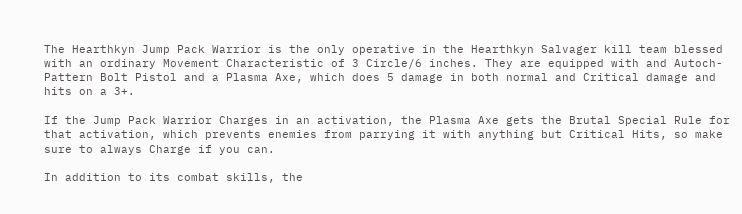The Hearthkyn Jump Pack Warrior is the only operative in the Hearthkyn Salvager kill team blessed with an ordinary Movement Characteristic of 3 Circle/6 inches. They are equipped with and Autoch-Pattern Bolt Pistol and a Plasma Axe, which does 5 damage in both normal and Critical damage and hits on a 3+.

If the Jump Pack Warrior Charges in an activation, the Plasma Axe gets the Brutal Special Rule for that activation, which prevents enemies from parrying it with anything but Critical Hits, so make sure to always Charge if you can.

In addition to its combat skills, the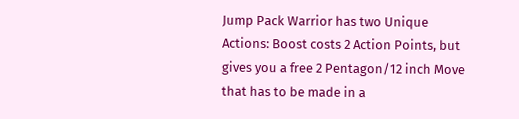Jump Pack Warrior has two Unique Actions: Boost costs 2 Action Points, but gives you a free 2 Pentagon/12 inch Move that has to be made in a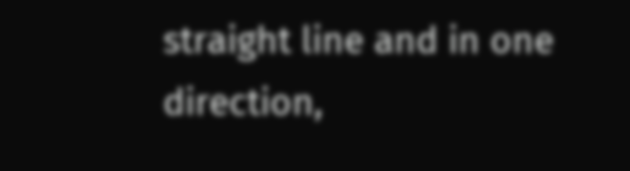straight line and in one direction,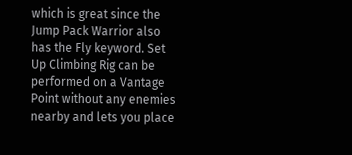which is great since the Jump Pack Warrior also has the Fly keyword. Set Up Climbing Rig can be performed on a Vantage Point without any enemies nearby and lets you place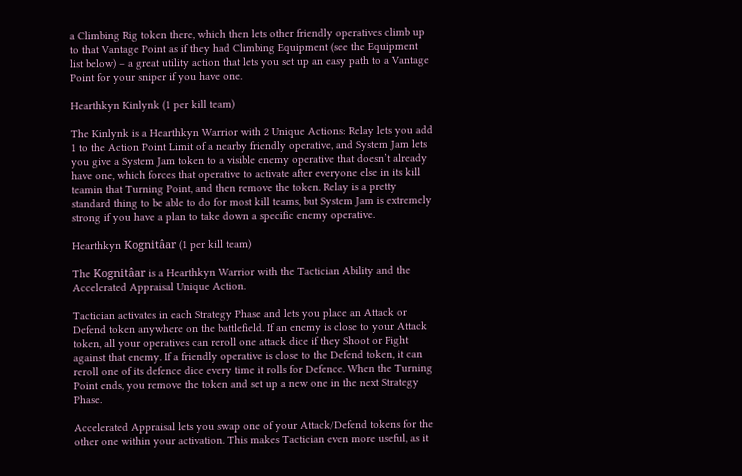a Climbing Rig token there, which then lets other friendly operatives climb up to that Vantage Point as if they had Climbing Equipment (see the Equipment list below) – a great utility action that lets you set up an easy path to a Vantage Point for your sniper if you have one.

Hearthkyn Kinlynk (1 per kill team)

The Kinlynk is a Hearthkyn Warrior with 2 Unique Actions: Relay lets you add 1 to the Action Point Limit of a nearby friendly operative, and System Jam lets you give a System Jam token to a visible enemy operative that doesn’t already have one, which forces that operative to activate after everyone else in its kill teamin that Turning Point, and then remove the token. Relay is a pretty standard thing to be able to do for most kill teams, but System Jam is extremely strong if you have a plan to take down a specific enemy operative.

Hearthkyn Kognitâar (1 per kill team)

The Kognitâar is a Hearthkyn Warrior with the Tactician Ability and the Accelerated Appraisal Unique Action.

Tactician activates in each Strategy Phase and lets you place an Attack or Defend token anywhere on the battlefield. If an enemy is close to your Attack token, all your operatives can reroll one attack dice if they Shoot or Fight against that enemy. If a friendly operative is close to the Defend token, it can reroll one of its defence dice every time it rolls for Defence. When the Turning Point ends, you remove the token and set up a new one in the next Strategy Phase.

Accelerated Appraisal lets you swap one of your Attack/Defend tokens for the other one within your activation. This makes Tactician even more useful, as it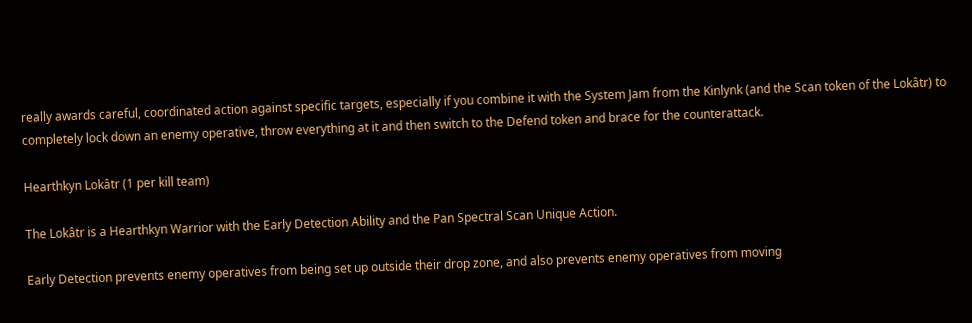really awards careful, coordinated action against specific targets, especially if you combine it with the System Jam from the Kinlynk (and the Scan token of the Lokâtr) to completely lock down an enemy operative, throw everything at it and then switch to the Defend token and brace for the counterattack.

Hearthkyn Lokâtr (1 per kill team)

The Lokâtr is a Hearthkyn Warrior with the Early Detection Ability and the Pan Spectral Scan Unique Action.

Early Detection prevents enemy operatives from being set up outside their drop zone, and also prevents enemy operatives from moving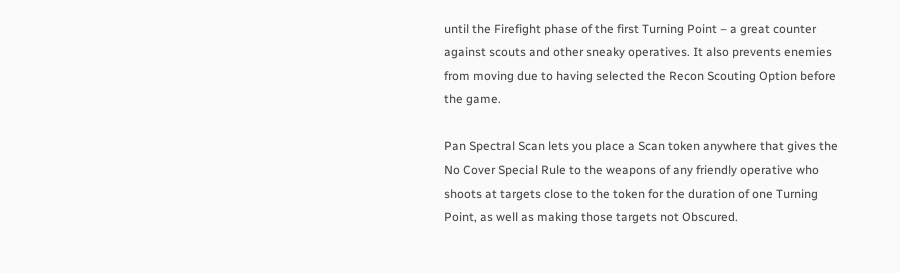until the Firefight phase of the first Turning Point – a great counter against scouts and other sneaky operatives. It also prevents enemies from moving due to having selected the Recon Scouting Option before the game.

Pan Spectral Scan lets you place a Scan token anywhere that gives the No Cover Special Rule to the weapons of any friendly operative who shoots at targets close to the token for the duration of one Turning Point, as well as making those targets not Obscured.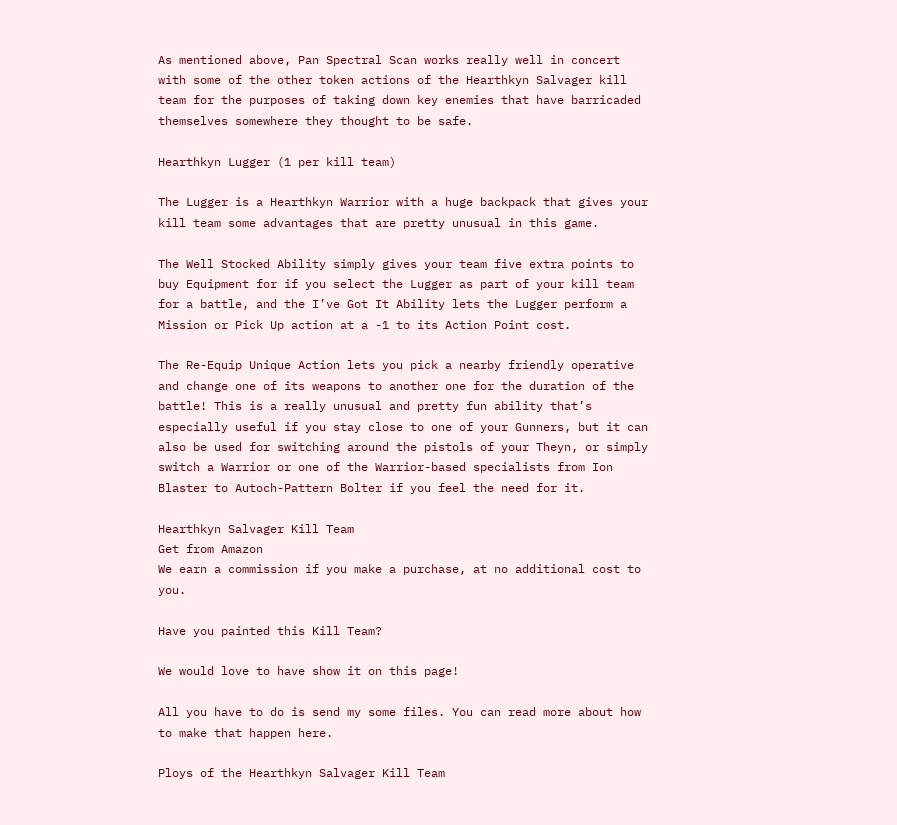As mentioned above, Pan Spectral Scan works really well in concert with some of the other token actions of the Hearthkyn Salvager kill team for the purposes of taking down key enemies that have barricaded themselves somewhere they thought to be safe.

Hearthkyn Lugger (1 per kill team)

The Lugger is a Hearthkyn Warrior with a huge backpack that gives your kill team some advantages that are pretty unusual in this game.

The Well Stocked Ability simply gives your team five extra points to buy Equipment for if you select the Lugger as part of your kill team for a battle, and the I’ve Got It Ability lets the Lugger perform a Mission or Pick Up action at a -1 to its Action Point cost.

The Re-Equip Unique Action lets you pick a nearby friendly operative and change one of its weapons to another one for the duration of the battle! This is a really unusual and pretty fun ability that’s especially useful if you stay close to one of your Gunners, but it can also be used for switching around the pistols of your Theyn, or simply switch a Warrior or one of the Warrior-based specialists from Ion Blaster to Autoch-Pattern Bolter if you feel the need for it.

Hearthkyn Salvager Kill Team
Get from Amazon
We earn a commission if you make a purchase, at no additional cost to you.

Have you painted this Kill Team?

We would love to have show it on this page!

All you have to do is send my some files. You can read more about how to make that happen here.

Ploys of the Hearthkyn Salvager Kill Team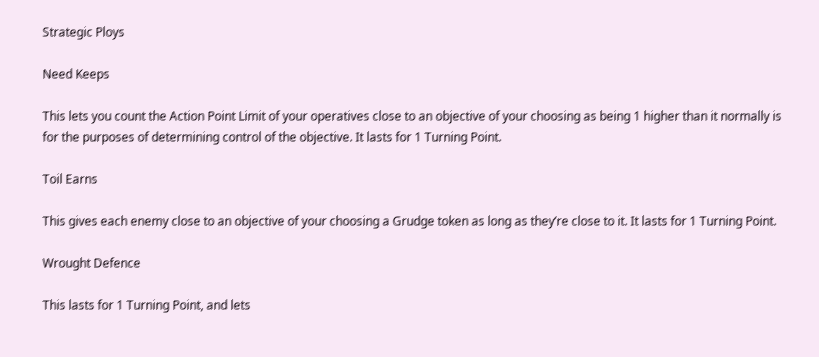Strategic Ploys

Need Keeps

This lets you count the Action Point Limit of your operatives close to an objective of your choosing as being 1 higher than it normally is for the purposes of determining control of the objective. It lasts for 1 Turning Point.

Toil Earns

This gives each enemy close to an objective of your choosing a Grudge token as long as they’re close to it. It lasts for 1 Turning Point.

Wrought Defence

This lasts for 1 Turning Point, and lets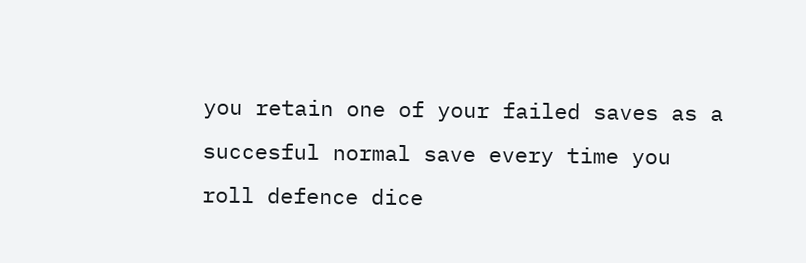you retain one of your failed saves as a succesful normal save every time you roll defence dice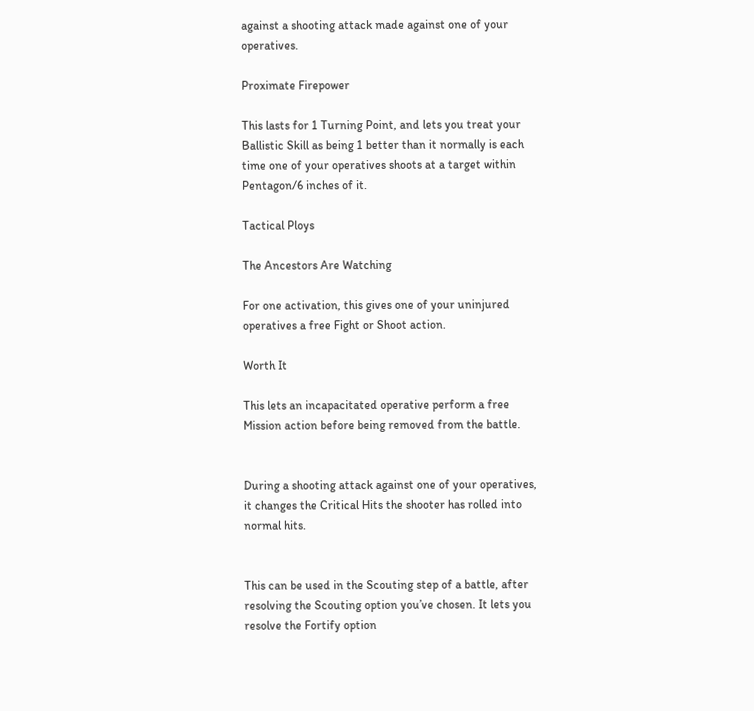against a shooting attack made against one of your operatives.

Proximate Firepower

This lasts for 1 Turning Point, and lets you treat your Ballistic Skill as being 1 better than it normally is each time one of your operatives shoots at a target within Pentagon/6 inches of it.

Tactical Ploys

The Ancestors Are Watching

For one activation, this gives one of your uninjured operatives a free Fight or Shoot action.

Worth It

This lets an incapacitated operative perform a free Mission action before being removed from the battle.


During a shooting attack against one of your operatives, it changes the Critical Hits the shooter has rolled into normal hits.


This can be used in the Scouting step of a battle, after resolving the Scouting option you’ve chosen. It lets you resolve the Fortify option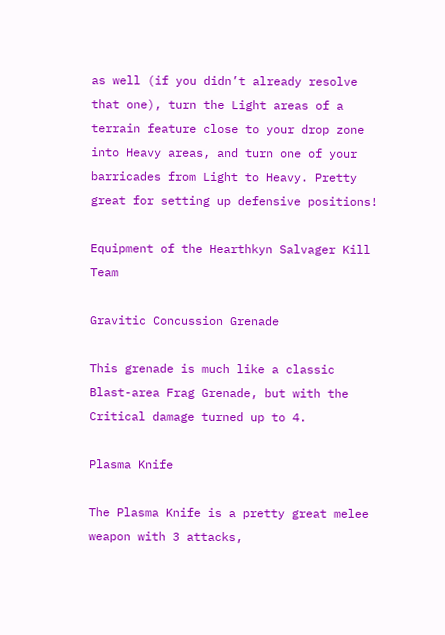as well (if you didn’t already resolve that one), turn the Light areas of a terrain feature close to your drop zone into Heavy areas, and turn one of your barricades from Light to Heavy. Pretty great for setting up defensive positions!

Equipment of the Hearthkyn Salvager Kill Team

Gravitic Concussion Grenade

This grenade is much like a classic Blast-area Frag Grenade, but with the Critical damage turned up to 4.

Plasma Knife

The Plasma Knife is a pretty great melee weapon with 3 attacks,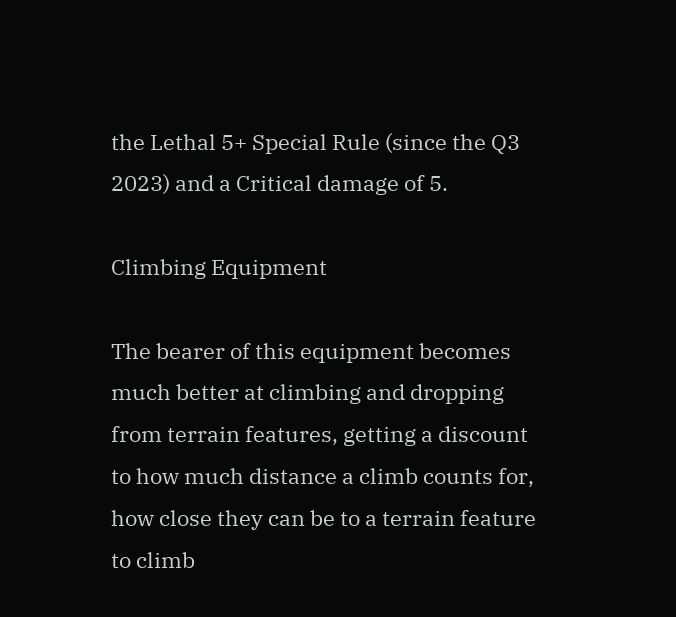the Lethal 5+ Special Rule (since the Q3 2023) and a Critical damage of 5.

Climbing Equipment

The bearer of this equipment becomes much better at climbing and dropping from terrain features, getting a discount to how much distance a climb counts for, how close they can be to a terrain feature to climb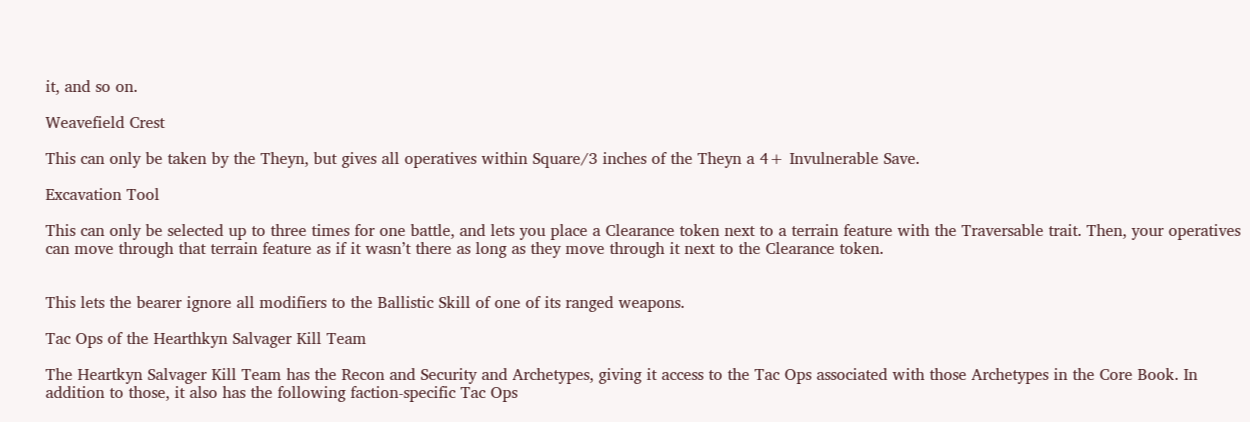it, and so on.

Weavefield Crest

This can only be taken by the Theyn, but gives all operatives within Square/3 inches of the Theyn a 4+ Invulnerable Save.

Excavation Tool

This can only be selected up to three times for one battle, and lets you place a Clearance token next to a terrain feature with the Traversable trait. Then, your operatives can move through that terrain feature as if it wasn’t there as long as they move through it next to the Clearance token.


This lets the bearer ignore all modifiers to the Ballistic Skill of one of its ranged weapons.

Tac Ops of the Hearthkyn Salvager Kill Team

The Heartkyn Salvager Kill Team has the Recon and Security and Archetypes, giving it access to the Tac Ops associated with those Archetypes in the Core Book. In addition to those, it also has the following faction-specific Tac Ops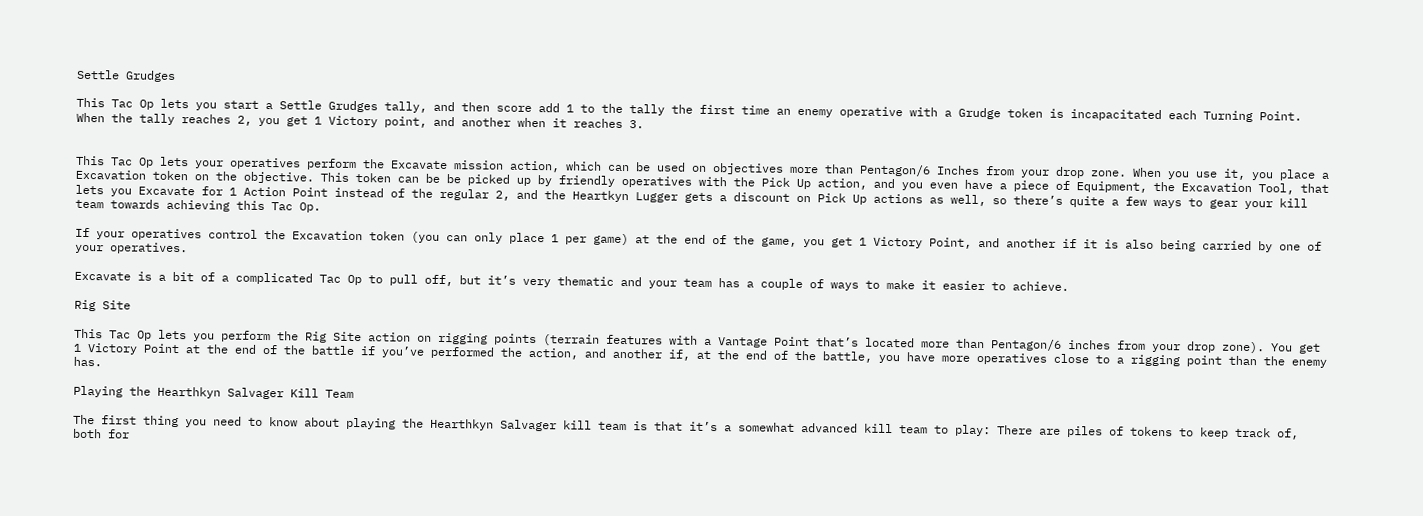Settle Grudges

This Tac Op lets you start a Settle Grudges tally, and then score add 1 to the tally the first time an enemy operative with a Grudge token is incapacitated each Turning Point. When the tally reaches 2, you get 1 Victory point, and another when it reaches 3.


This Tac Op lets your operatives perform the Excavate mission action, which can be used on objectives more than Pentagon/6 Inches from your drop zone. When you use it, you place a Excavation token on the objective. This token can be be picked up by friendly operatives with the Pick Up action, and you even have a piece of Equipment, the Excavation Tool, that lets you Excavate for 1 Action Point instead of the regular 2, and the Heartkyn Lugger gets a discount on Pick Up actions as well, so there’s quite a few ways to gear your kill team towards achieving this Tac Op.

If your operatives control the Excavation token (you can only place 1 per game) at the end of the game, you get 1 Victory Point, and another if it is also being carried by one of your operatives.

Excavate is a bit of a complicated Tac Op to pull off, but it’s very thematic and your team has a couple of ways to make it easier to achieve.

Rig Site

This Tac Op lets you perform the Rig Site action on rigging points (terrain features with a Vantage Point that’s located more than Pentagon/6 inches from your drop zone). You get 1 Victory Point at the end of the battle if you’ve performed the action, and another if, at the end of the battle, you have more operatives close to a rigging point than the enemy has.

Playing the Hearthkyn Salvager Kill Team

The first thing you need to know about playing the Hearthkyn Salvager kill team is that it’s a somewhat advanced kill team to play: There are piles of tokens to keep track of, both for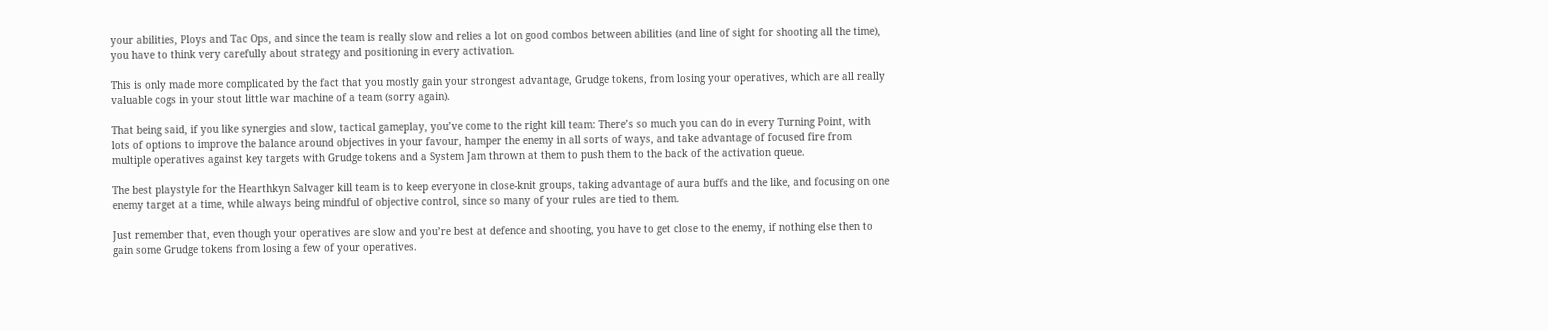your abilities, Ploys and Tac Ops, and since the team is really slow and relies a lot on good combos between abilities (and line of sight for shooting all the time), you have to think very carefully about strategy and positioning in every activation.

This is only made more complicated by the fact that you mostly gain your strongest advantage, Grudge tokens, from losing your operatives, which are all really valuable cogs in your stout little war machine of a team (sorry again).

That being said, if you like synergies and slow, tactical gameplay, you’ve come to the right kill team: There’s so much you can do in every Turning Point, with lots of options to improve the balance around objectives in your favour, hamper the enemy in all sorts of ways, and take advantage of focused fire from multiple operatives against key targets with Grudge tokens and a System Jam thrown at them to push them to the back of the activation queue.

The best playstyle for the Hearthkyn Salvager kill team is to keep everyone in close-knit groups, taking advantage of aura buffs and the like, and focusing on one enemy target at a time, while always being mindful of objective control, since so many of your rules are tied to them.

Just remember that, even though your operatives are slow and you’re best at defence and shooting, you have to get close to the enemy, if nothing else then to gain some Grudge tokens from losing a few of your operatives.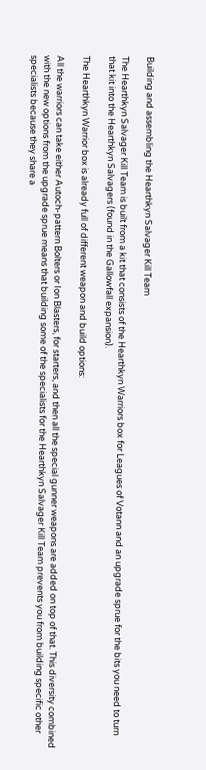Building and assembling the Hearthkyn Salvager Kill Team

The Hearthkyn Salvager Kill Team is built from a kit that consists of the Hearthkyn Warriors box for Leagues of Votann and an upgrade sprue for the bits you need to turn that kit into the Hearthkyn Salvagers (found in the Gallowfall expansion).

The Hearthkyn Warrior box is already full of different weapon and build options:

All the warriors can take either Autoch-pattern Bolters or Ion Blasters, for starters, and then all the special gunner weapons are added on top of that. This diversity combined with the new options from the upgrade sprue means that building some of the specialists for the Hearthkyn Salvager Kill Team prevents you from building specific other specialists because they share a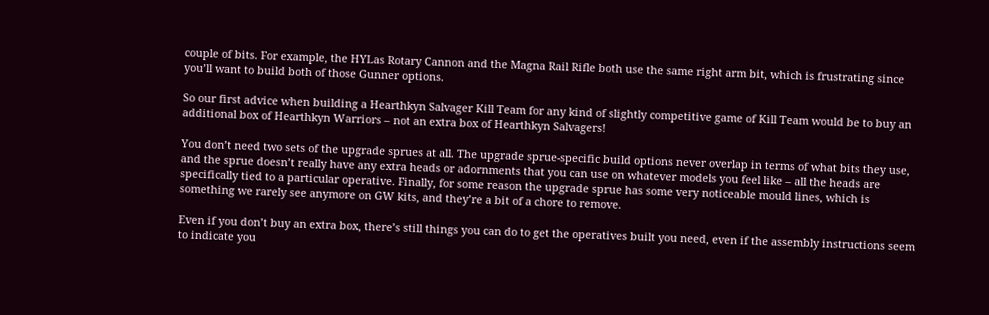couple of bits. For example, the HYLas Rotary Cannon and the Magna Rail Rifle both use the same right arm bit, which is frustrating since you’ll want to build both of those Gunner options.

So our first advice when building a Hearthkyn Salvager Kill Team for any kind of slightly competitive game of Kill Team would be to buy an additional box of Hearthkyn Warriors – not an extra box of Hearthkyn Salvagers!

You don’t need two sets of the upgrade sprues at all. The upgrade sprue-specific build options never overlap in terms of what bits they use, and the sprue doesn’t really have any extra heads or adornments that you can use on whatever models you feel like – all the heads are specifically tied to a particular operative. Finally, for some reason the upgrade sprue has some very noticeable mould lines, which is something we rarely see anymore on GW kits, and they’re a bit of a chore to remove.

Even if you don’t buy an extra box, there’s still things you can do to get the operatives built you need, even if the assembly instructions seem to indicate you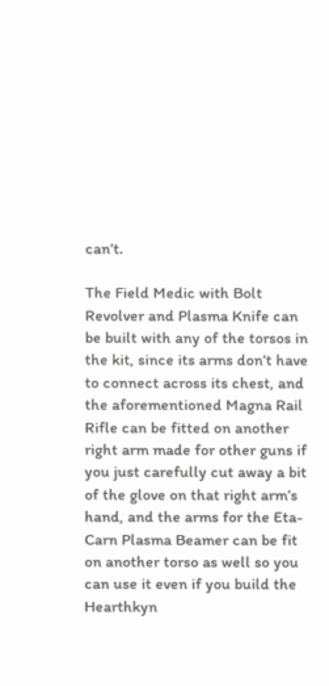can’t.

The Field Medic with Bolt Revolver and Plasma Knife can be built with any of the torsos in the kit, since its arms don’t have to connect across its chest, and the aforementioned Magna Rail Rifle can be fitted on another right arm made for other guns if you just carefully cut away a bit of the glove on that right arm’s hand, and the arms for the Eta-Carn Plasma Beamer can be fit on another torso as well so you can use it even if you build the Hearthkyn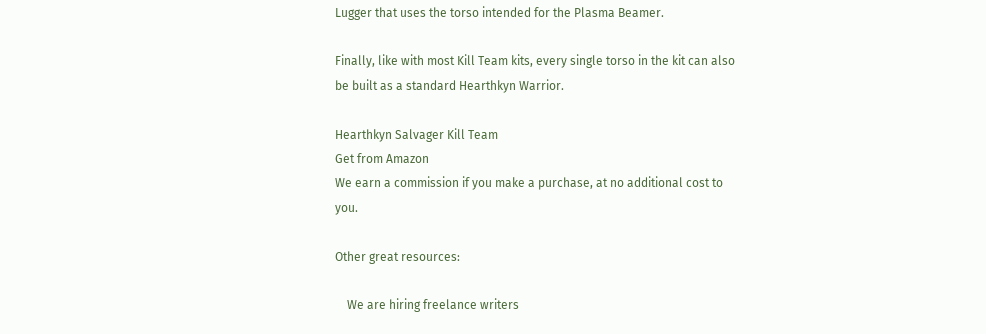Lugger that uses the torso intended for the Plasma Beamer.

Finally, like with most Kill Team kits, every single torso in the kit can also be built as a standard Hearthkyn Warrior.

Hearthkyn Salvager Kill Team
Get from Amazon
We earn a commission if you make a purchase, at no additional cost to you.

Other great resources:

    We are hiring freelance writers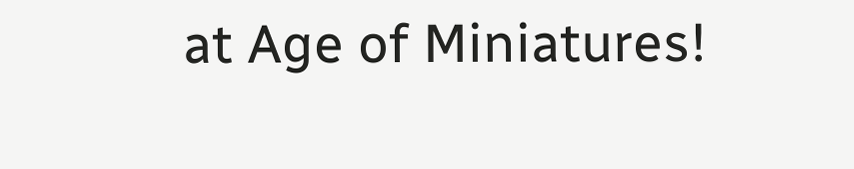at Age of Miniatures!